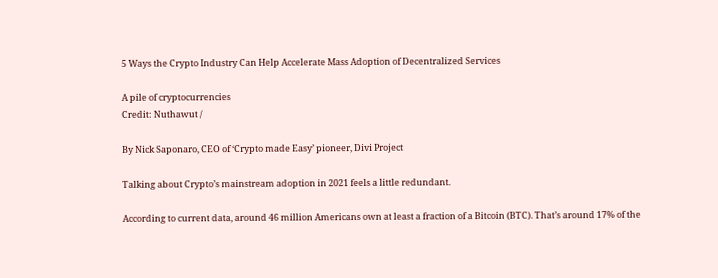5 Ways the Crypto Industry Can Help Accelerate Mass Adoption of Decentralized Services

A pile of cryptocurrencies
Credit: Nuthawut /

By Nick Saponaro, CEO of ‘Crypto made Easy’ pioneer, Divi Project

Talking about Crypto’s mainstream adoption in 2021 feels a little redundant.

According to current data, around 46 million Americans own at least a fraction of a Bitcoin (BTC). That’s around 17% of the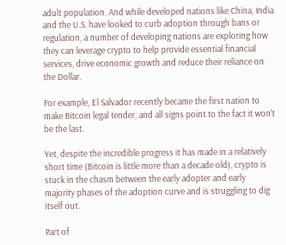adult population. And while developed nations like China, India and the U.S. have looked to curb adoption through bans or regulation, a number of developing nations are exploring how they can leverage crypto to help provide essential financial services, drive economic growth and reduce their reliance on the Dollar.

For example, El Salvador recently became the first nation to make Bitcoin legal tender, and all signs point to the fact it won’t be the last.

Yet, despite the incredible progress it has made in a relatively short time (Bitcoin is little more than a decade old), crypto is stuck in the chasm between the early adopter and early majority phases of the adoption curve and is struggling to dig itself out.

Part of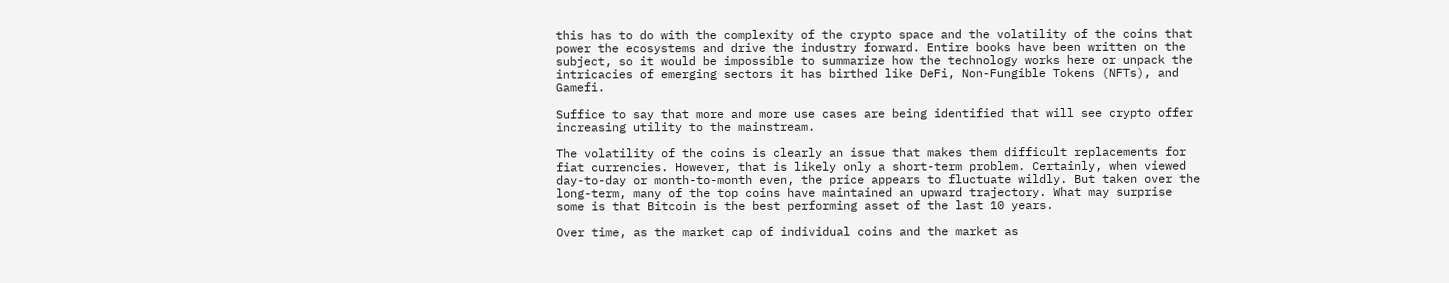this has to do with the complexity of the crypto space and the volatility of the coins that power the ecosystems and drive the industry forward. Entire books have been written on the subject, so it would be impossible to summarize how the technology works here or unpack the intricacies of emerging sectors it has birthed like DeFi, Non-Fungible Tokens (NFTs), and Gamefi.

Suffice to say that more and more use cases are being identified that will see crypto offer increasing utility to the mainstream.

The volatility of the coins is clearly an issue that makes them difficult replacements for fiat currencies. However, that is likely only a short-term problem. Certainly, when viewed day-to-day or month-to-month even, the price appears to fluctuate wildly. But taken over the long-term, many of the top coins have maintained an upward trajectory. What may surprise some is that Bitcoin is the best performing asset of the last 10 years.

Over time, as the market cap of individual coins and the market as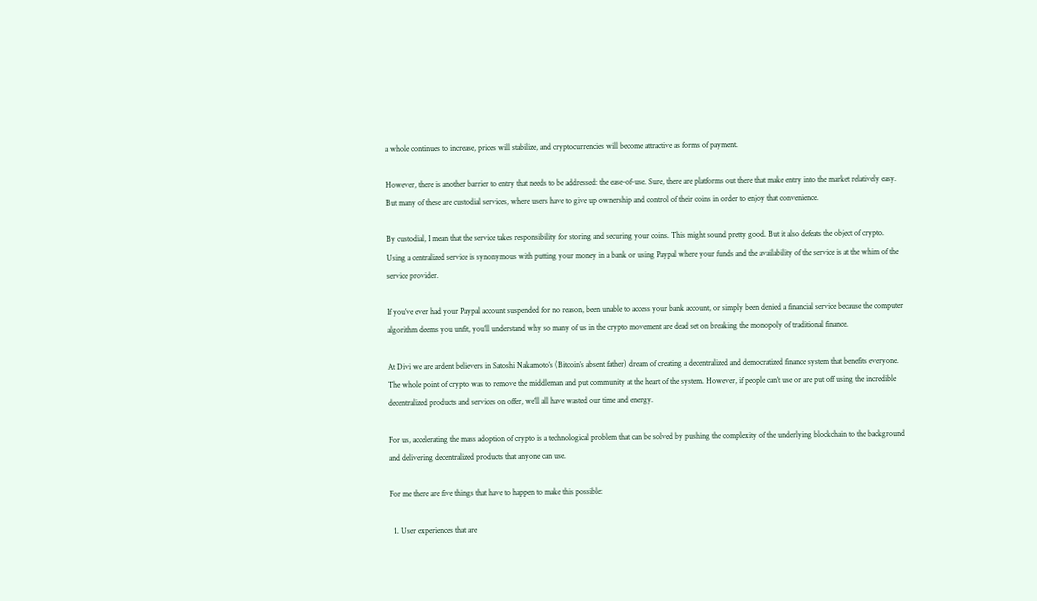a whole continues to increase, prices will stabilize, and cryptocurrencies will become attractive as forms of payment.

However, there is another barrier to entry that needs to be addressed: the ease-of-use. Sure, there are platforms out there that make entry into the market relatively easy. But many of these are custodial services, where users have to give up ownership and control of their coins in order to enjoy that convenience.

By custodial, I mean that the service takes responsibility for storing and securing your coins. This might sound pretty good. But it also defeats the object of crypto. Using a centralized service is synonymous with putting your money in a bank or using Paypal where your funds and the availability of the service is at the whim of the service provider.

If you’ve ever had your Paypal account suspended for no reason, been unable to access your bank account, or simply been denied a financial service because the computer algorithm deems you unfit, you’ll understand why so many of us in the crypto movement are dead set on breaking the monopoly of traditional finance.

At Divi we are ardent believers in Satoshi Nakamoto’s (Bitcoin’s absent father) dream of creating a decentralized and democratized finance system that benefits everyone. The whole point of crypto was to remove the middleman and put community at the heart of the system. However, if people can’t use or are put off using the incredible decentralized products and services on offer, we’ll all have wasted our time and energy.

For us, accelerating the mass adoption of crypto is a technological problem that can be solved by pushing the complexity of the underlying blockchain to the background and delivering decentralized products that anyone can use.

For me there are five things that have to happen to make this possible:

  1. User experiences that are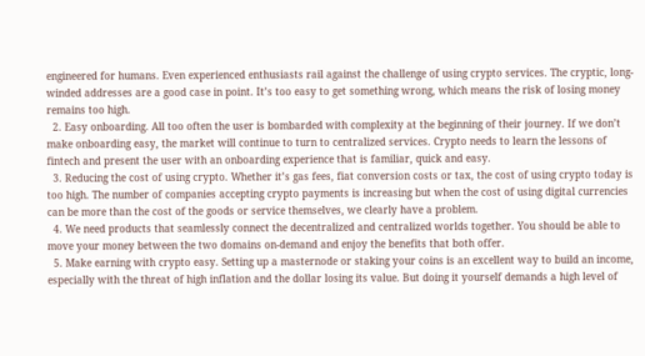engineered for humans. Even experienced enthusiasts rail against the challenge of using crypto services. The cryptic, long-winded addresses are a good case in point. It’s too easy to get something wrong, which means the risk of losing money remains too high.
  2. Easy onboarding. All too often the user is bombarded with complexity at the beginning of their journey. If we don’t make onboarding easy, the market will continue to turn to centralized services. Crypto needs to learn the lessons of fintech and present the user with an onboarding experience that is familiar, quick and easy.
  3. Reducing the cost of using crypto. Whether it’s gas fees, fiat conversion costs or tax, the cost of using crypto today is too high. The number of companies accepting crypto payments is increasing but when the cost of using digital currencies can be more than the cost of the goods or service themselves, we clearly have a problem.
  4. We need products that seamlessly connect the decentralized and centralized worlds together. You should be able to move your money between the two domains on-demand and enjoy the benefits that both offer.
  5. Make earning with crypto easy. Setting up a masternode or staking your coins is an excellent way to build an income, especially with the threat of high inflation and the dollar losing its value. But doing it yourself demands a high level of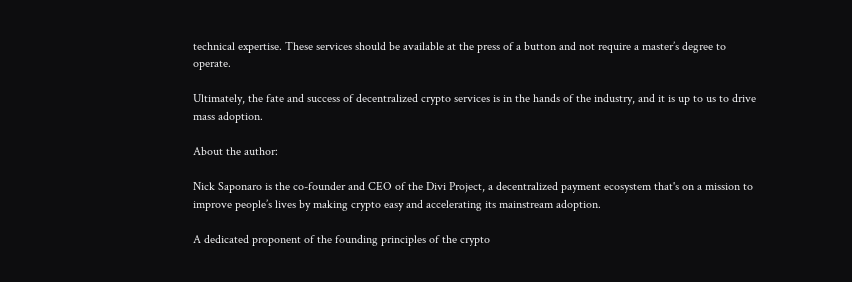technical expertise. These services should be available at the press of a button and not require a master’s degree to operate.

Ultimately, the fate and success of decentralized crypto services is in the hands of the industry, and it is up to us to drive mass adoption.

About the author:

Nick Saponaro is the co-founder and CEO of the Divi Project, a decentralized payment ecosystem that's on a mission to improve people’s lives by making crypto easy and accelerating its mainstream adoption.

A dedicated proponent of the founding principles of the crypto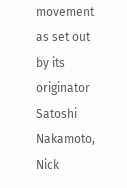movement as set out by its originator Satoshi Nakamoto, Nick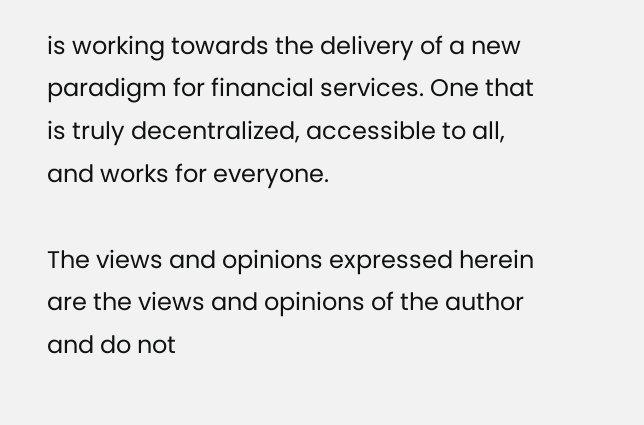is working towards the delivery of a new paradigm for financial services. One that is truly decentralized, accessible to all, and works for everyone.

The views and opinions expressed herein are the views and opinions of the author and do not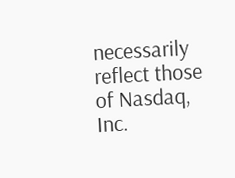necessarily reflect those of Nasdaq, Inc.